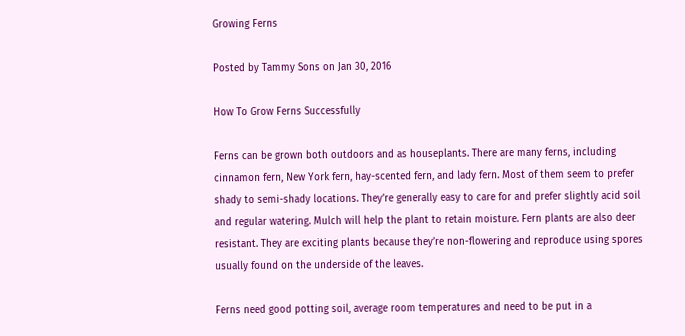Growing Ferns

Posted by Tammy Sons on Jan 30, 2016

How To Grow Ferns Successfully

Ferns can be grown both outdoors and as houseplants. There are many ferns, including cinnamon fern, New York fern, hay-scented fern, and lady fern. Most of them seem to prefer shady to semi-shady locations. They’re generally easy to care for and prefer slightly acid soil and regular watering. Mulch will help the plant to retain moisture. Fern plants are also deer resistant. They are exciting plants because they’re non-flowering and reproduce using spores usually found on the underside of the leaves.

Ferns need good potting soil, average room temperatures and need to be put in a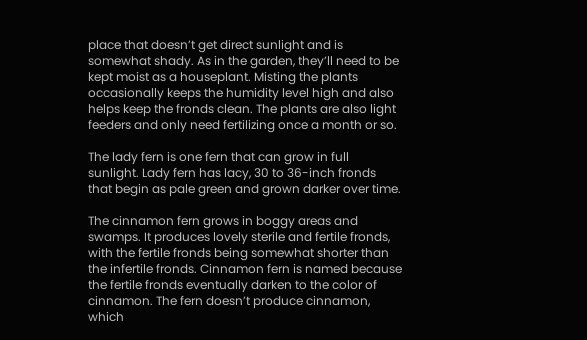place that doesn’t get direct sunlight and is somewhat shady. As in the garden, they’ll need to be kept moist as a houseplant. Misting the plants occasionally keeps the humidity level high and also helps keep the fronds clean. The plants are also light feeders and only need fertilizing once a month or so.

The lady fern is one fern that can grow in full sunlight. Lady fern has lacy, 30 to 36-inch fronds that begin as pale green and grown darker over time.

The cinnamon fern grows in boggy areas and swamps. It produces lovely sterile and fertile fronds, with the fertile fronds being somewhat shorter than the infertile fronds. Cinnamon fern is named because the fertile fronds eventually darken to the color of cinnamon. The fern doesn’t produce cinnamon, which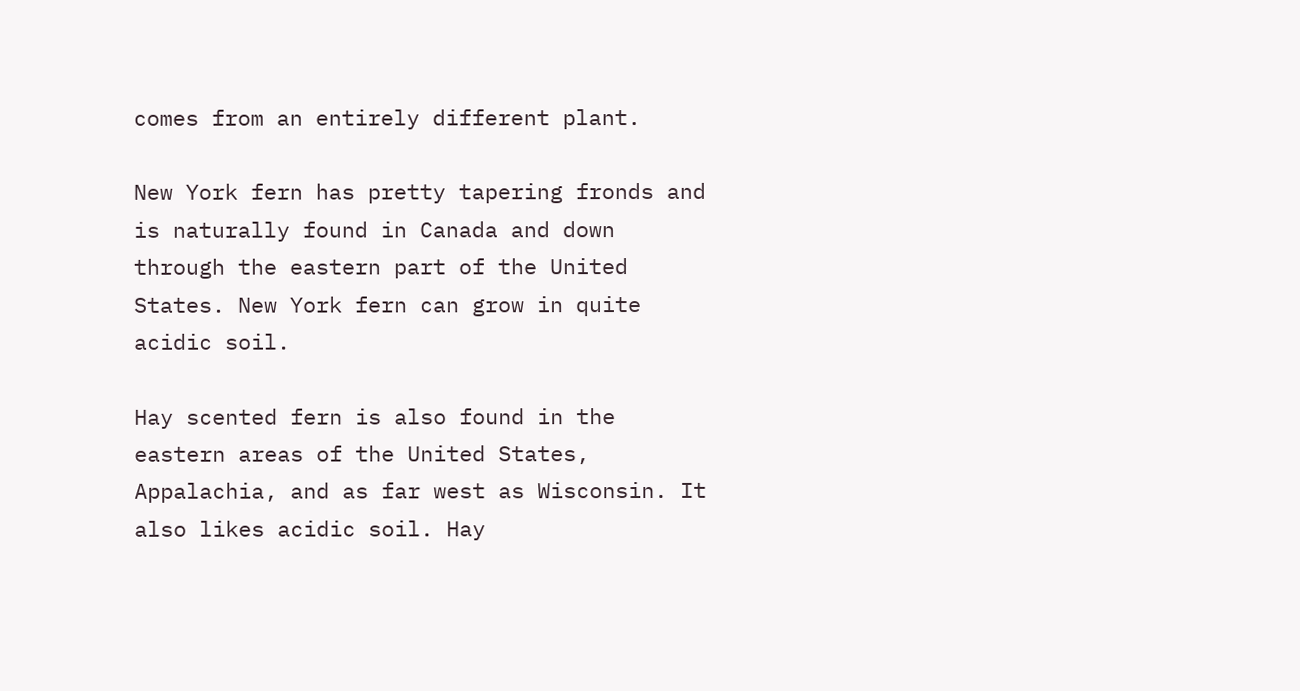comes from an entirely different plant.

New York fern has pretty tapering fronds and is naturally found in Canada and down through the eastern part of the United States. New York fern can grow in quite acidic soil.

Hay scented fern is also found in the eastern areas of the United States, Appalachia, and as far west as Wisconsin. It also likes acidic soil. Hay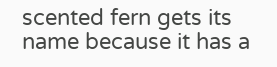scented fern gets its name because it has a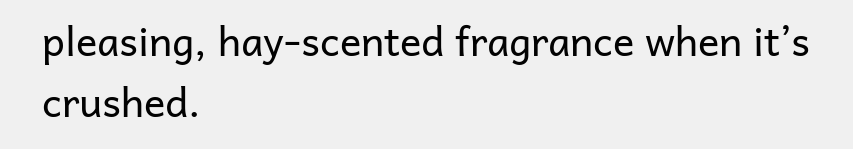pleasing, hay-scented fragrance when it’s crushed.